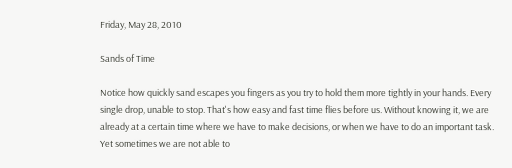Friday, May 28, 2010

Sands of Time

Notice how quickly sand escapes you fingers as you try to hold them more tightly in your hands. Every single drop, unable to stop. That's how easy and fast time flies before us. Without knowing it, we are already at a certain time where we have to make decisions, or when we have to do an important task. Yet sometimes we are not able to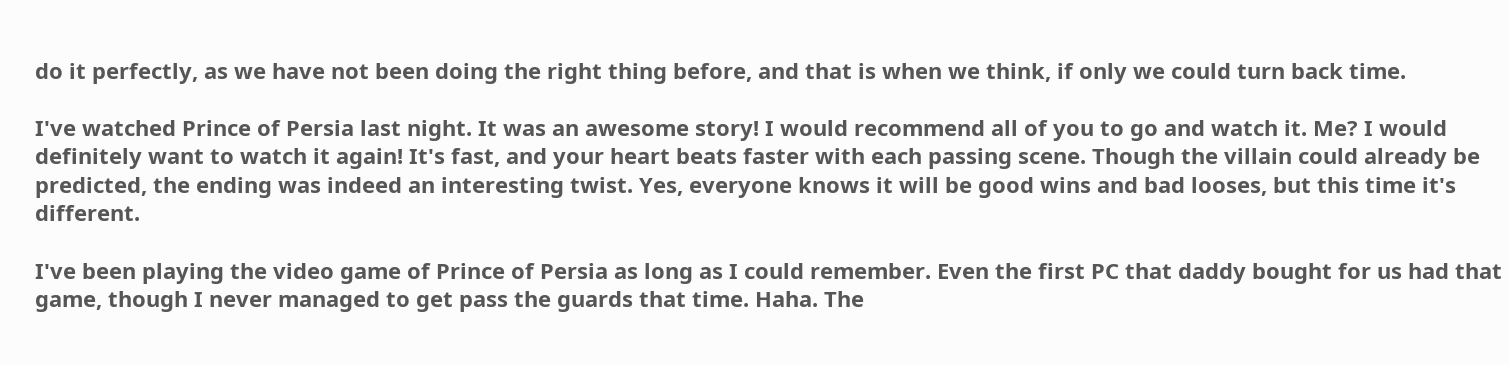do it perfectly, as we have not been doing the right thing before, and that is when we think, if only we could turn back time.

I've watched Prince of Persia last night. It was an awesome story! I would recommend all of you to go and watch it. Me? I would definitely want to watch it again! It's fast, and your heart beats faster with each passing scene. Though the villain could already be predicted, the ending was indeed an interesting twist. Yes, everyone knows it will be good wins and bad looses, but this time it's different.

I've been playing the video game of Prince of Persia as long as I could remember. Even the first PC that daddy bought for us had that game, though I never managed to get pass the guards that time. Haha. The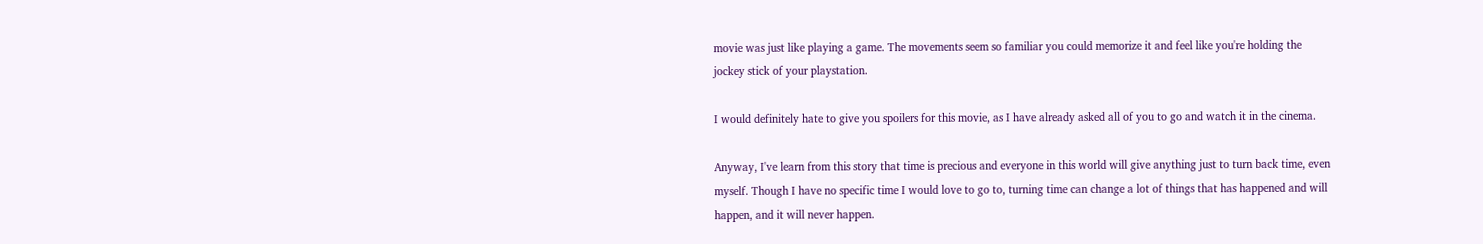movie was just like playing a game. The movements seem so familiar you could memorize it and feel like you're holding the jockey stick of your playstation.

I would definitely hate to give you spoilers for this movie, as I have already asked all of you to go and watch it in the cinema.

Anyway, I've learn from this story that time is precious and everyone in this world will give anything just to turn back time, even myself. Though I have no specific time I would love to go to, turning time can change a lot of things that has happened and will happen, and it will never happen.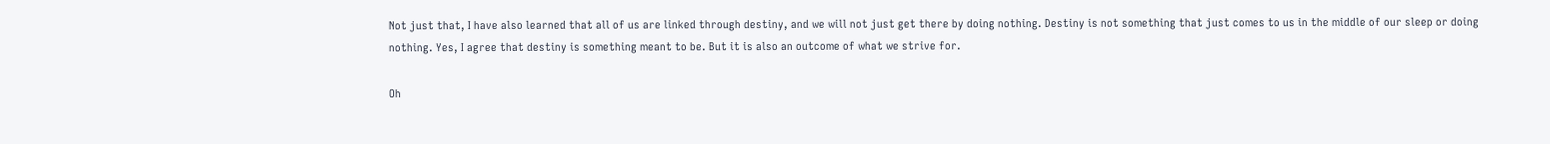Not just that, I have also learned that all of us are linked through destiny, and we will not just get there by doing nothing. Destiny is not something that just comes to us in the middle of our sleep or doing nothing. Yes, I agree that destiny is something meant to be. But it is also an outcome of what we strive for.

Oh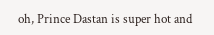oh, Prince Dastan is super hot and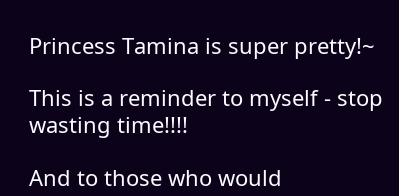Princess Tamina is super pretty!~

This is a reminder to myself - stop wasting time!!!!

And to those who would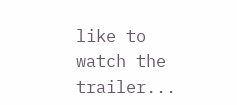like to watch the trailer...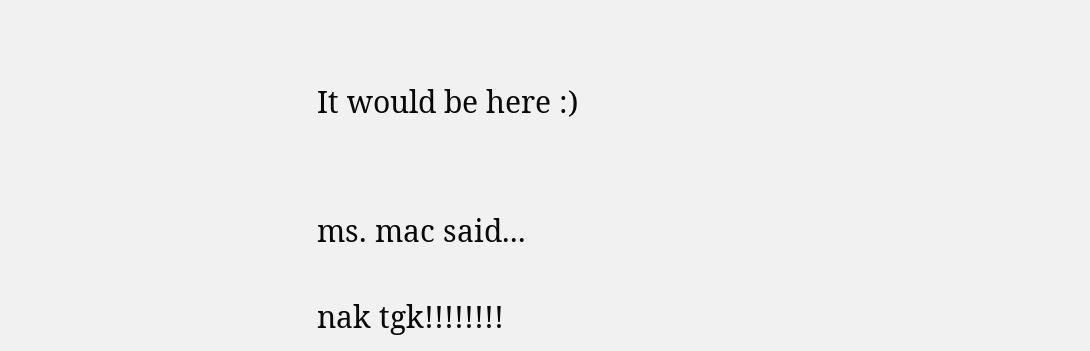It would be here :)


ms. mac said...

nak tgk!!!!!!!!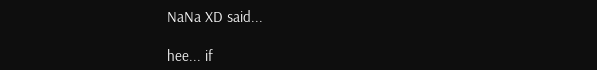NaNa XD said...

hee... if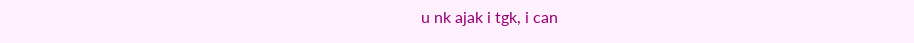u nk ajak i tgk, i can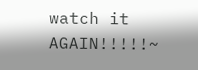watch it AGAIN!!!!!~